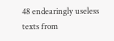48 endearingly useless texts from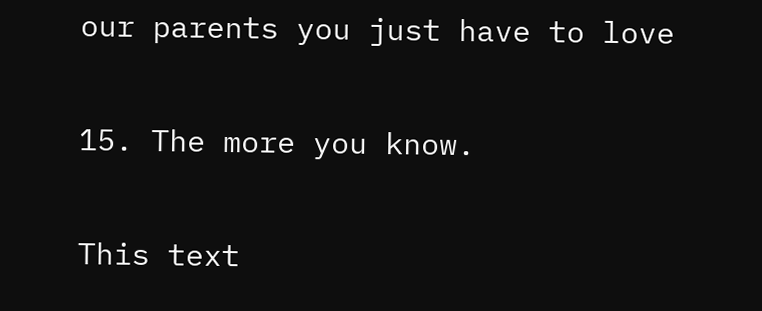our parents you just have to love

15. The more you know.

This text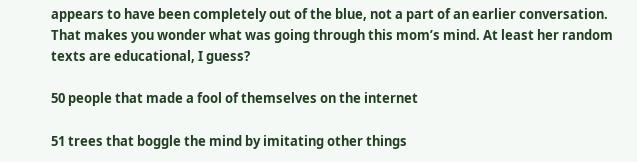appears to have been completely out of the blue, not a part of an earlier conversation. That makes you wonder what was going through this mom’s mind. At least her random texts are educational, I guess?

50 people that made a fool of themselves on the internet

51 trees that boggle the mind by imitating other things